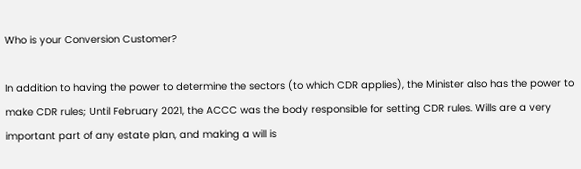Who is your Conversion Customer?

In addition to having the power to determine the sectors (to which CDR applies), the Minister also has the power to make CDR rules; Until February 2021, the ACCC was the body responsible for setting CDR rules. Wills are a very important part of any estate plan, and making a will is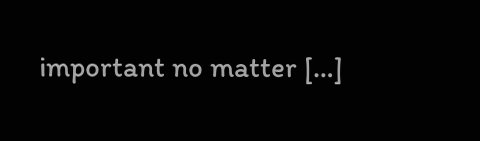important no matter […]